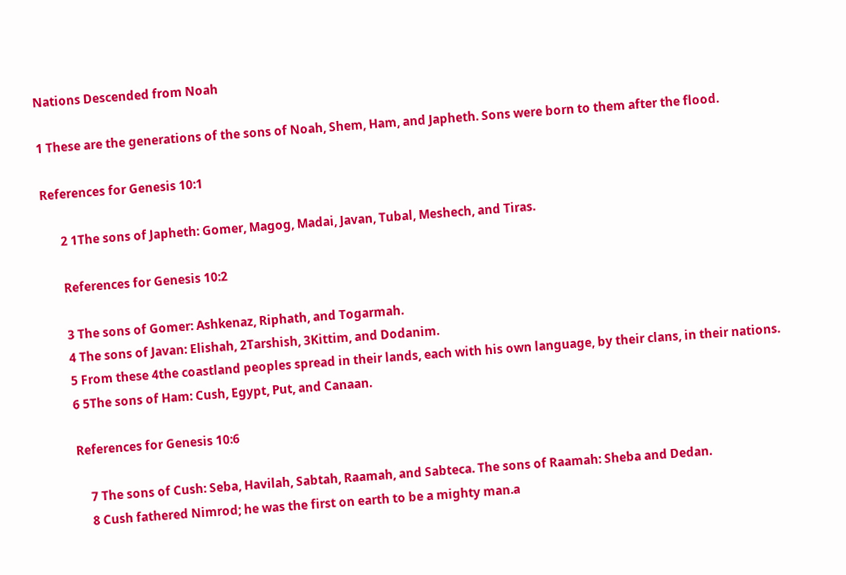Nations Descended from Noah

1 These are the generations of the sons of Noah, Shem, Ham, and Japheth. Sons were born to them after the flood.

References for Genesis 10:1

      2 1The sons of Japheth: Gomer, Magog, Madai, Javan, Tubal, Meshech, and Tiras.

      References for Genesis 10:2

      3 The sons of Gomer: Ashkenaz, Riphath, and Togarmah.
      4 The sons of Javan: Elishah, 2Tarshish, 3Kittim, and Dodanim.
      5 From these 4the coastland peoples spread in their lands, each with his own language, by their clans, in their nations.
      6 5The sons of Ham: Cush, Egypt, Put, and Canaan.

      References for Genesis 10:6

          7 The sons of Cush: Seba, Havilah, Sabtah, Raamah, and Sabteca. The sons of Raamah: Sheba and Dedan.
          8 Cush fathered Nimrod; he was the first on earth to be a mighty man.a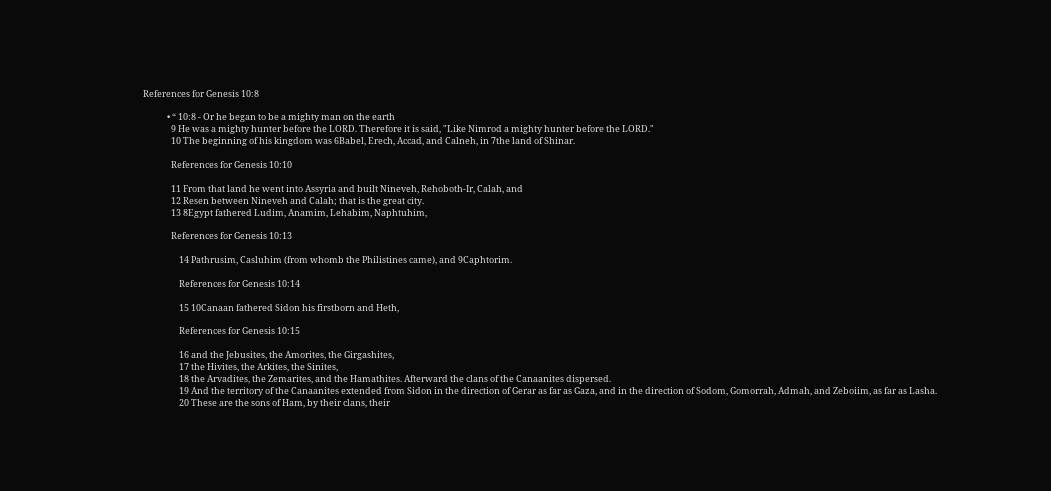References for Genesis 10:8

            • “ 10:8 - Or he began to be a mighty man on the earth
              9 He was a mighty hunter before the LORD. Therefore it is said, "Like Nimrod a mighty hunter before the LORD."
              10 The beginning of his kingdom was 6Babel, Erech, Accad, and Calneh, in 7the land of Shinar.

              References for Genesis 10:10

              11 From that land he went into Assyria and built Nineveh, Rehoboth-Ir, Calah, and
              12 Resen between Nineveh and Calah; that is the great city.
              13 8Egypt fathered Ludim, Anamim, Lehabim, Naphtuhim,

              References for Genesis 10:13

                  14 Pathrusim, Casluhim (from whomb the Philistines came), and 9Caphtorim.

                  References for Genesis 10:14

                  15 10Canaan fathered Sidon his firstborn and Heth,

                  References for Genesis 10:15

                  16 and the Jebusites, the Amorites, the Girgashites,
                  17 the Hivites, the Arkites, the Sinites,
                  18 the Arvadites, the Zemarites, and the Hamathites. Afterward the clans of the Canaanites dispersed.
                  19 And the territory of the Canaanites extended from Sidon in the direction of Gerar as far as Gaza, and in the direction of Sodom, Gomorrah, Admah, and Zeboiim, as far as Lasha.
                  20 These are the sons of Ham, by their clans, their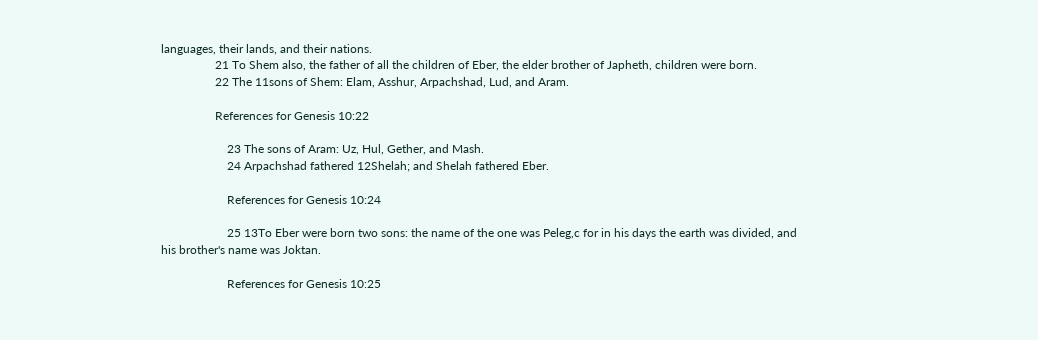languages, their lands, and their nations.
                  21 To Shem also, the father of all the children of Eber, the elder brother of Japheth, children were born.
                  22 The 11sons of Shem: Elam, Asshur, Arpachshad, Lud, and Aram.

                  References for Genesis 10:22

                      23 The sons of Aram: Uz, Hul, Gether, and Mash.
                      24 Arpachshad fathered 12Shelah; and Shelah fathered Eber.

                      References for Genesis 10:24

                      25 13To Eber were born two sons: the name of the one was Peleg,c for in his days the earth was divided, and his brother's name was Joktan.

                      References for Genesis 10:25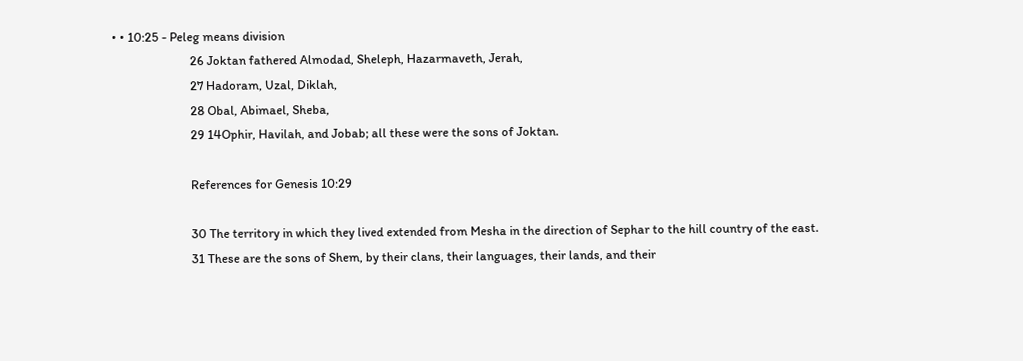• • 10:25 - Peleg means division
                          26 Joktan fathered Almodad, Sheleph, Hazarmaveth, Jerah,
                          27 Hadoram, Uzal, Diklah,
                          28 Obal, Abimael, Sheba,
                          29 14Ophir, Havilah, and Jobab; all these were the sons of Joktan.

                          References for Genesis 10:29

                          30 The territory in which they lived extended from Mesha in the direction of Sephar to the hill country of the east.
                          31 These are the sons of Shem, by their clans, their languages, their lands, and their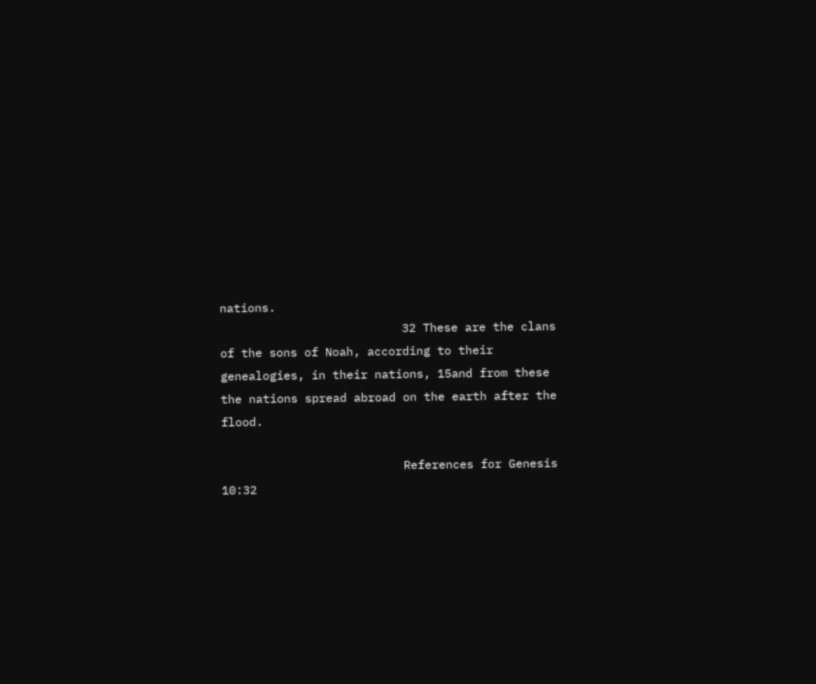nations.
                          32 These are the clans of the sons of Noah, according to their genealogies, in their nations, 15and from these the nations spread abroad on the earth after the flood.

                          References for Genesis 10:32